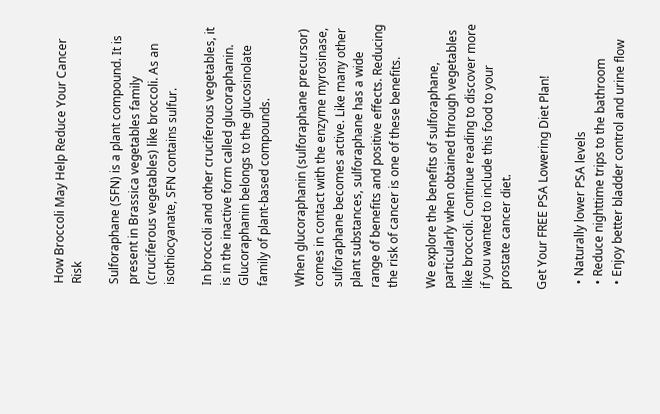How Broccoli May Help Reduce Your Cancer Risk

Sulforaphane (SFN) is a plant compound. It is present in Brassica vegetables family (cruciferous vegetables) like broccoli. As an isothiocyanate, SFN contains sulfur.

In broccoli and other cruciferous vegetables, it is in the inactive form called glucoraphanin. Glucoraphanin belongs to the glucosinolate family of plant-based compounds.

When glucoraphanin (sulforaphane precursor) comes in contact with the enzyme myrosinase, sulforaphane becomes active. Like many other plant substances, sulforaphane has a wide range of benefits and positive effects. Reducing the risk of cancer is one of these benefits.

We explore the benefits of sulforaphane, particularly when obtained through vegetables like broccoli. Continue reading to discover more if you wanted to include this food to your prostate cancer diet.

Get Your FREE PSA Lowering Diet Plan!

  • Naturally lower PSA levels
  • Reduce nighttime trips to the bathroom
  • Enjoy better bladder control and urine flow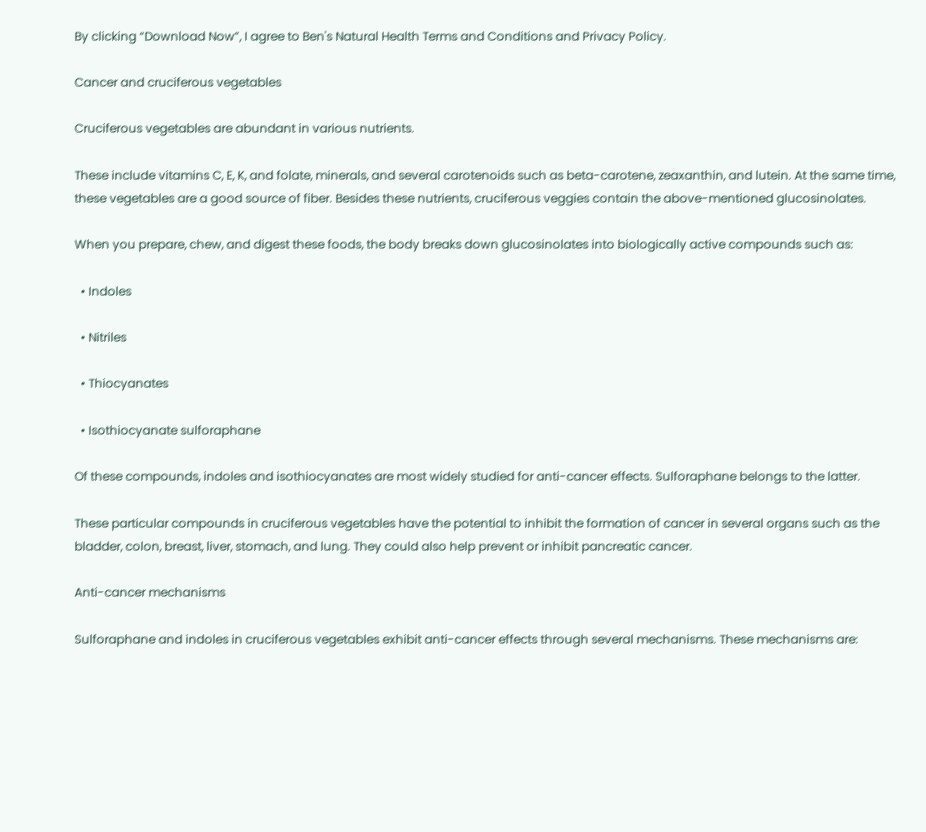By clicking “Download Now”, I agree to Ben's Natural Health Terms and Conditions and Privacy Policy.

Cancer and cruciferous vegetables

Cruciferous vegetables are abundant in various nutrients.

These include vitamins C, E, K, and folate, minerals, and several carotenoids such as beta-carotene, zeaxanthin, and lutein. At the same time, these vegetables are a good source of fiber. Besides these nutrients, cruciferous veggies contain the above-mentioned glucosinolates.

When you prepare, chew, and digest these foods, the body breaks down glucosinolates into biologically active compounds such as:

  • Indoles

  • Nitriles

  • Thiocyanates

  • Isothiocyanate sulforaphane

Of these compounds, indoles and isothiocyanates are most widely studied for anti-cancer effects. Sulforaphane belongs to the latter.

These particular compounds in cruciferous vegetables have the potential to inhibit the formation of cancer in several organs such as the bladder, colon, breast, liver, stomach, and lung. They could also help prevent or inhibit pancreatic cancer.

Anti-cancer mechanisms

Sulforaphane and indoles in cruciferous vegetables exhibit anti-cancer effects through several mechanisms. These mechanisms are: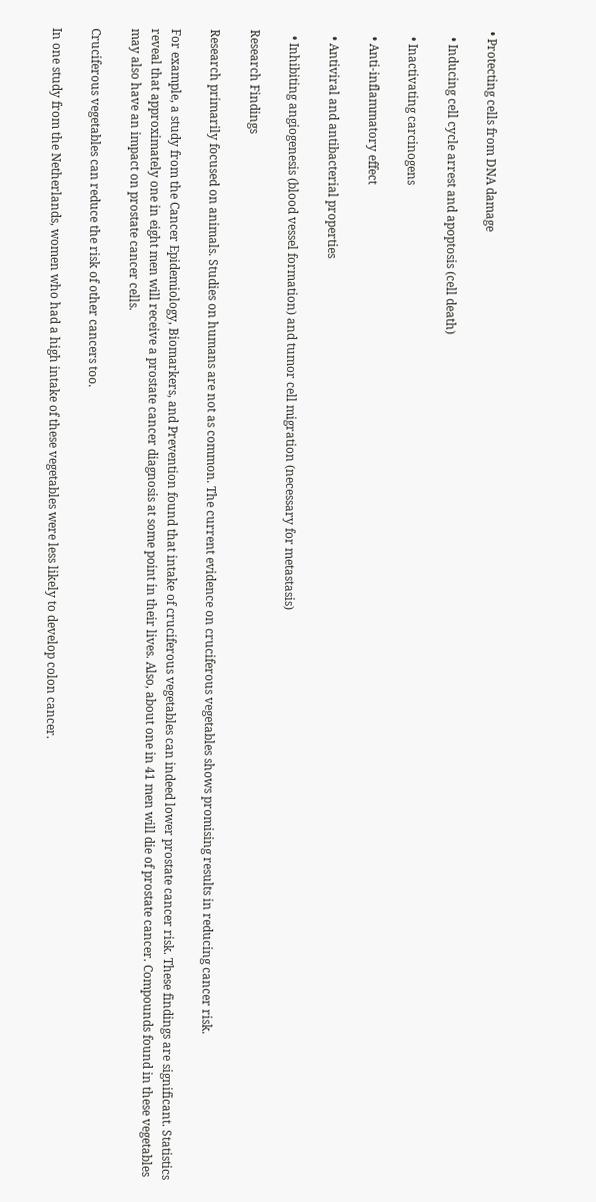• Protecting cells from DNA damage

  • Inducing cell cycle arrest and apoptosis (cell death)

  • Inactivating carcinogens

  • Anti-inflammatory effect

  • Antiviral and antibacterial properties

  • Inhibiting angiogenesis (blood vessel formation) and tumor cell migration (necessary for metastasis)

Research Findings

Research primarily focused on animals. Studies on humans are not as common. The current evidence on cruciferous vegetables shows promising results in reducing cancer risk.

For example, a study from the Cancer Epidemiology, Biomarkers, and Prevention found that intake of cruciferous vegetables can indeed lower prostate cancer risk. These findings are significant. Statistics reveal that approximately one in eight men will receive a prostate cancer diagnosis at some point in their lives. Also, about one in 41 men will die of prostate cancer. Compounds found in these vegetables may also have an impact on prostate cancer cells.

Cruciferous vegetables can reduce the risk of other cancers too.

In one study from the Netherlands, women who had a high intake of these vegetables were less likely to develop colon cancer.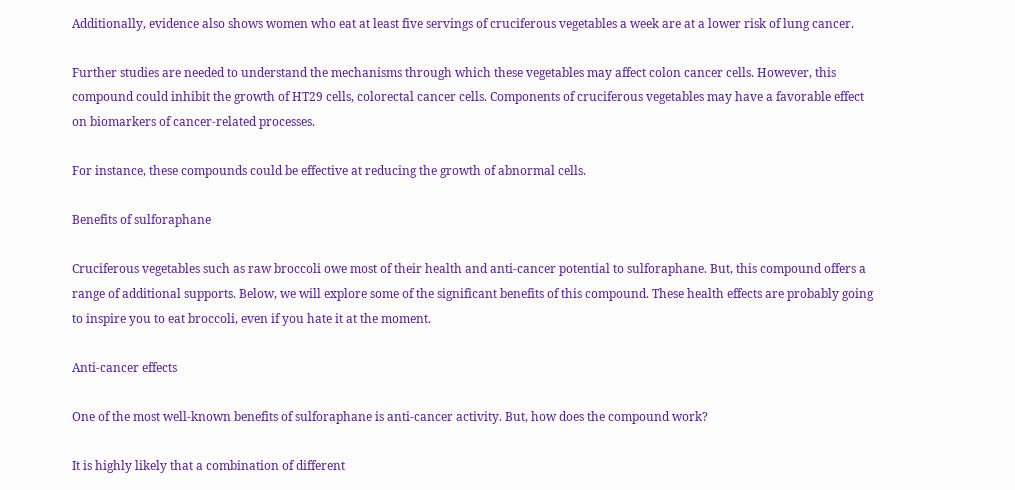Additionally, evidence also shows women who eat at least five servings of cruciferous vegetables a week are at a lower risk of lung cancer.

Further studies are needed to understand the mechanisms through which these vegetables may affect colon cancer cells. However, this compound could inhibit the growth of HT29 cells, colorectal cancer cells. Components of cruciferous vegetables may have a favorable effect on biomarkers of cancer-related processes.

For instance, these compounds could be effective at reducing the growth of abnormal cells.

Benefits of sulforaphane

Cruciferous vegetables such as raw broccoli owe most of their health and anti-cancer potential to sulforaphane. But, this compound offers a range of additional supports. Below, we will explore some of the significant benefits of this compound. These health effects are probably going to inspire you to eat broccoli, even if you hate it at the moment.

Anti-cancer effects

One of the most well-known benefits of sulforaphane is anti-cancer activity. But, how does the compound work?

It is highly likely that a combination of different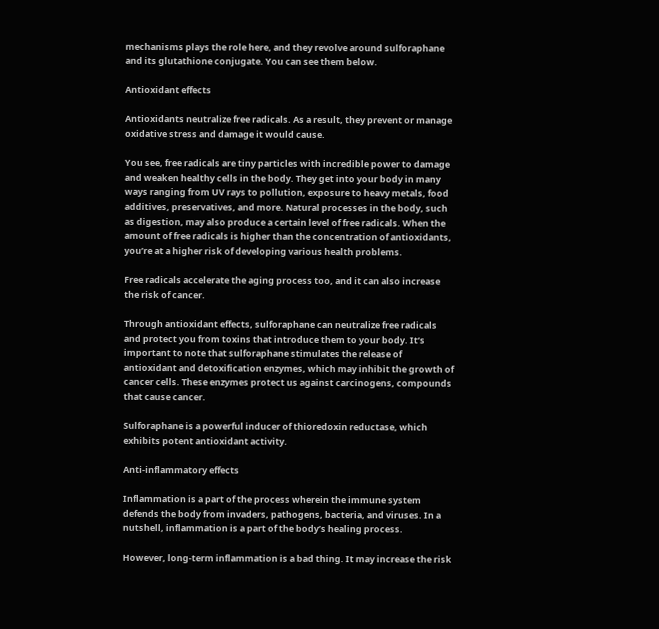mechanisms plays the role here, and they revolve around sulforaphane and its glutathione conjugate. You can see them below.

Antioxidant effects

Antioxidants neutralize free radicals. As a result, they prevent or manage oxidative stress and damage it would cause.

You see, free radicals are tiny particles with incredible power to damage and weaken healthy cells in the body. They get into your body in many ways ranging from UV rays to pollution, exposure to heavy metals, food additives, preservatives, and more. Natural processes in the body, such as digestion, may also produce a certain level of free radicals. When the amount of free radicals is higher than the concentration of antioxidants, you’re at a higher risk of developing various health problems.

Free radicals accelerate the aging process too, and it can also increase the risk of cancer.

Through antioxidant effects, sulforaphane can neutralize free radicals and protect you from toxins that introduce them to your body. It’s important to note that sulforaphane stimulates the release of antioxidant and detoxification enzymes, which may inhibit the growth of cancer cells. These enzymes protect us against carcinogens, compounds that cause cancer.

Sulforaphane is a powerful inducer of thioredoxin reductase, which exhibits potent antioxidant activity.

Anti-inflammatory effects

Inflammation is a part of the process wherein the immune system defends the body from invaders, pathogens, bacteria, and viruses. In a nutshell, inflammation is a part of the body’s healing process.

However, long-term inflammation is a bad thing. It may increase the risk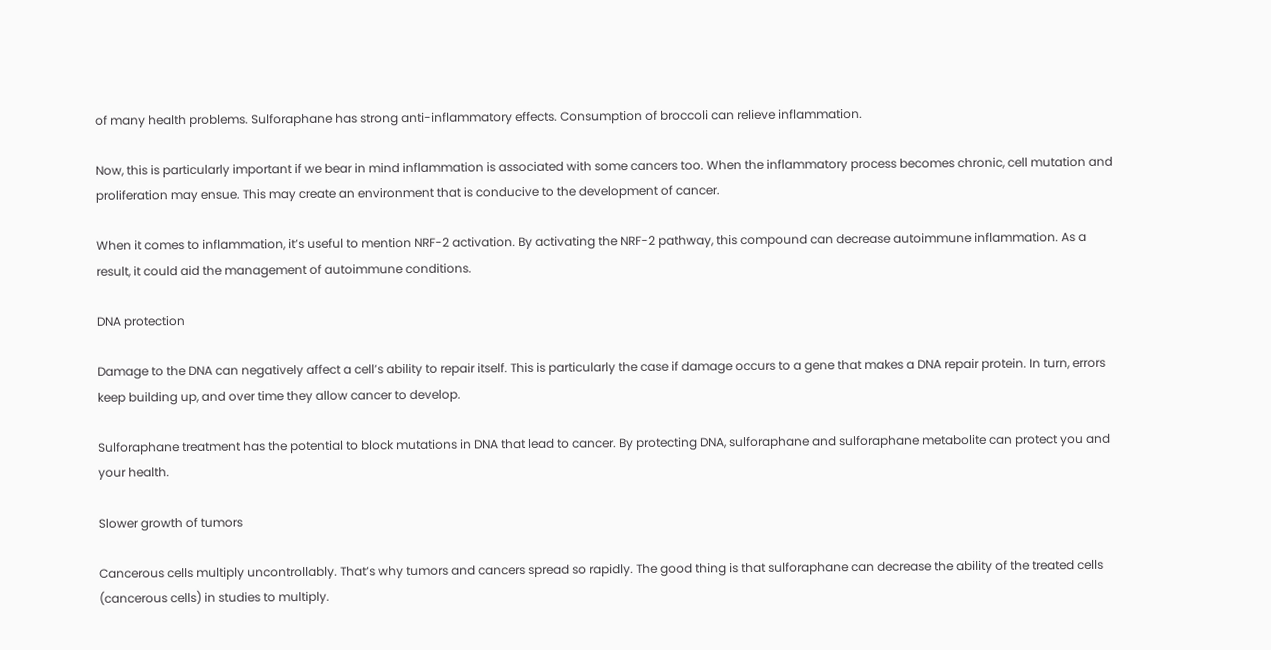of many health problems. Sulforaphane has strong anti-inflammatory effects. Consumption of broccoli can relieve inflammation.

Now, this is particularly important if we bear in mind inflammation is associated with some cancers too. When the inflammatory process becomes chronic, cell mutation and proliferation may ensue. This may create an environment that is conducive to the development of cancer.

When it comes to inflammation, it’s useful to mention NRF-2 activation. By activating the NRF-2 pathway, this compound can decrease autoimmune inflammation. As a result, it could aid the management of autoimmune conditions.

DNA protection

Damage to the DNA can negatively affect a cell’s ability to repair itself. This is particularly the case if damage occurs to a gene that makes a DNA repair protein. In turn, errors keep building up, and over time they allow cancer to develop.

Sulforaphane treatment has the potential to block mutations in DNA that lead to cancer. By protecting DNA, sulforaphane and sulforaphane metabolite can protect you and your health.

Slower growth of tumors

Cancerous cells multiply uncontrollably. That’s why tumors and cancers spread so rapidly. The good thing is that sulforaphane can decrease the ability of the treated cells (cancerous cells) in studies to multiply.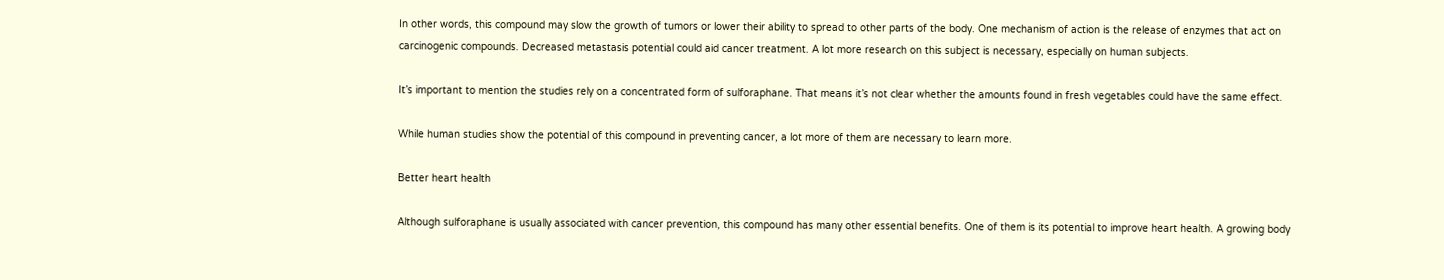In other words, this compound may slow the growth of tumors or lower their ability to spread to other parts of the body. One mechanism of action is the release of enzymes that act on carcinogenic compounds. Decreased metastasis potential could aid cancer treatment. A lot more research on this subject is necessary, especially on human subjects.

It’s important to mention the studies rely on a concentrated form of sulforaphane. That means it’s not clear whether the amounts found in fresh vegetables could have the same effect.

While human studies show the potential of this compound in preventing cancer, a lot more of them are necessary to learn more.

Better heart health

Although sulforaphane is usually associated with cancer prevention, this compound has many other essential benefits. One of them is its potential to improve heart health. A growing body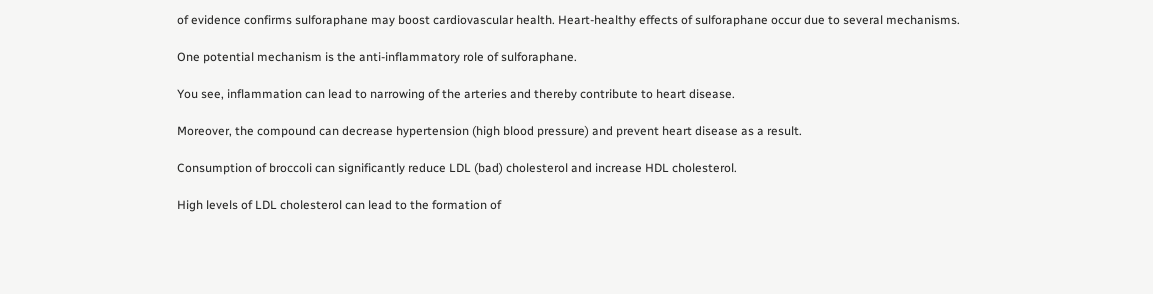of evidence confirms sulforaphane may boost cardiovascular health. Heart-healthy effects of sulforaphane occur due to several mechanisms.

One potential mechanism is the anti-inflammatory role of sulforaphane.

You see, inflammation can lead to narrowing of the arteries and thereby contribute to heart disease.

Moreover, the compound can decrease hypertension (high blood pressure) and prevent heart disease as a result.

Consumption of broccoli can significantly reduce LDL (bad) cholesterol and increase HDL cholesterol.

High levels of LDL cholesterol can lead to the formation of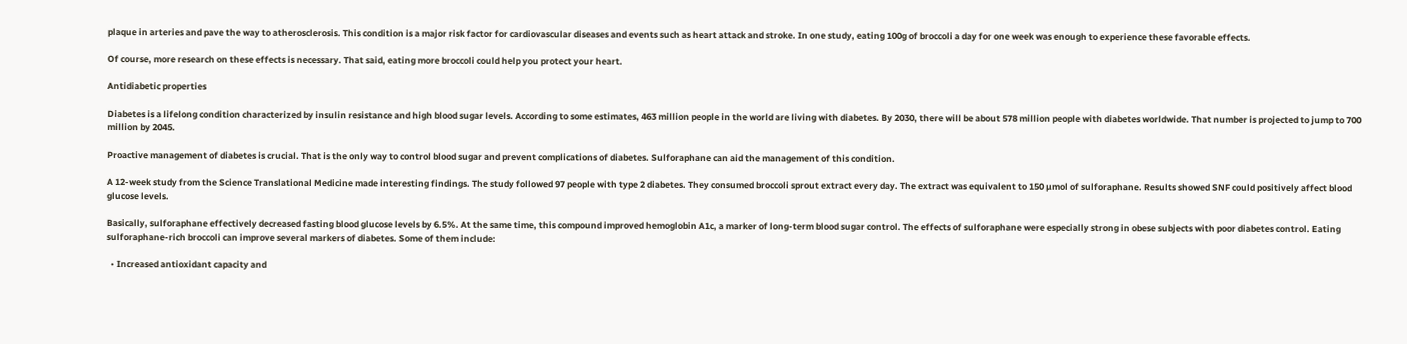plaque in arteries and pave the way to atherosclerosis. This condition is a major risk factor for cardiovascular diseases and events such as heart attack and stroke. In one study, eating 100g of broccoli a day for one week was enough to experience these favorable effects.

Of course, more research on these effects is necessary. That said, eating more broccoli could help you protect your heart.

Antidiabetic properties

Diabetes is a lifelong condition characterized by insulin resistance and high blood sugar levels. According to some estimates, 463 million people in the world are living with diabetes. By 2030, there will be about 578 million people with diabetes worldwide. That number is projected to jump to 700 million by 2045.

Proactive management of diabetes is crucial. That is the only way to control blood sugar and prevent complications of diabetes. Sulforaphane can aid the management of this condition.

A 12-week study from the Science Translational Medicine made interesting findings. The study followed 97 people with type 2 diabetes. They consumed broccoli sprout extract every day. The extract was equivalent to 150 µmol of sulforaphane. Results showed SNF could positively affect blood glucose levels.

Basically, sulforaphane effectively decreased fasting blood glucose levels by 6.5%. At the same time, this compound improved hemoglobin A1c, a marker of long-term blood sugar control. The effects of sulforaphane were especially strong in obese subjects with poor diabetes control. Eating sulforaphane-rich broccoli can improve several markers of diabetes. Some of them include:

  • Increased antioxidant capacity and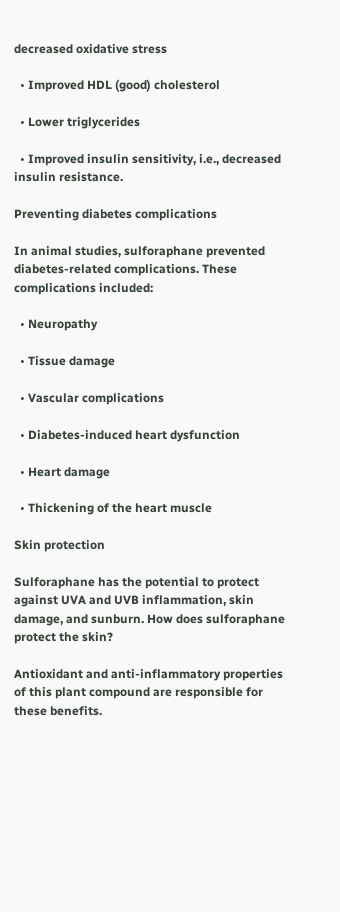decreased oxidative stress

  • Improved HDL (good) cholesterol

  • Lower triglycerides

  • Improved insulin sensitivity, i.e., decreased insulin resistance.

Preventing diabetes complications

In animal studies, sulforaphane prevented diabetes-related complications. These complications included:

  • Neuropathy

  • Tissue damage

  • Vascular complications

  • Diabetes-induced heart dysfunction

  • Heart damage

  • Thickening of the heart muscle

Skin protection

Sulforaphane has the potential to protect against UVA and UVB inflammation, skin damage, and sunburn. How does sulforaphane protect the skin?

Antioxidant and anti-inflammatory properties of this plant compound are responsible for these benefits.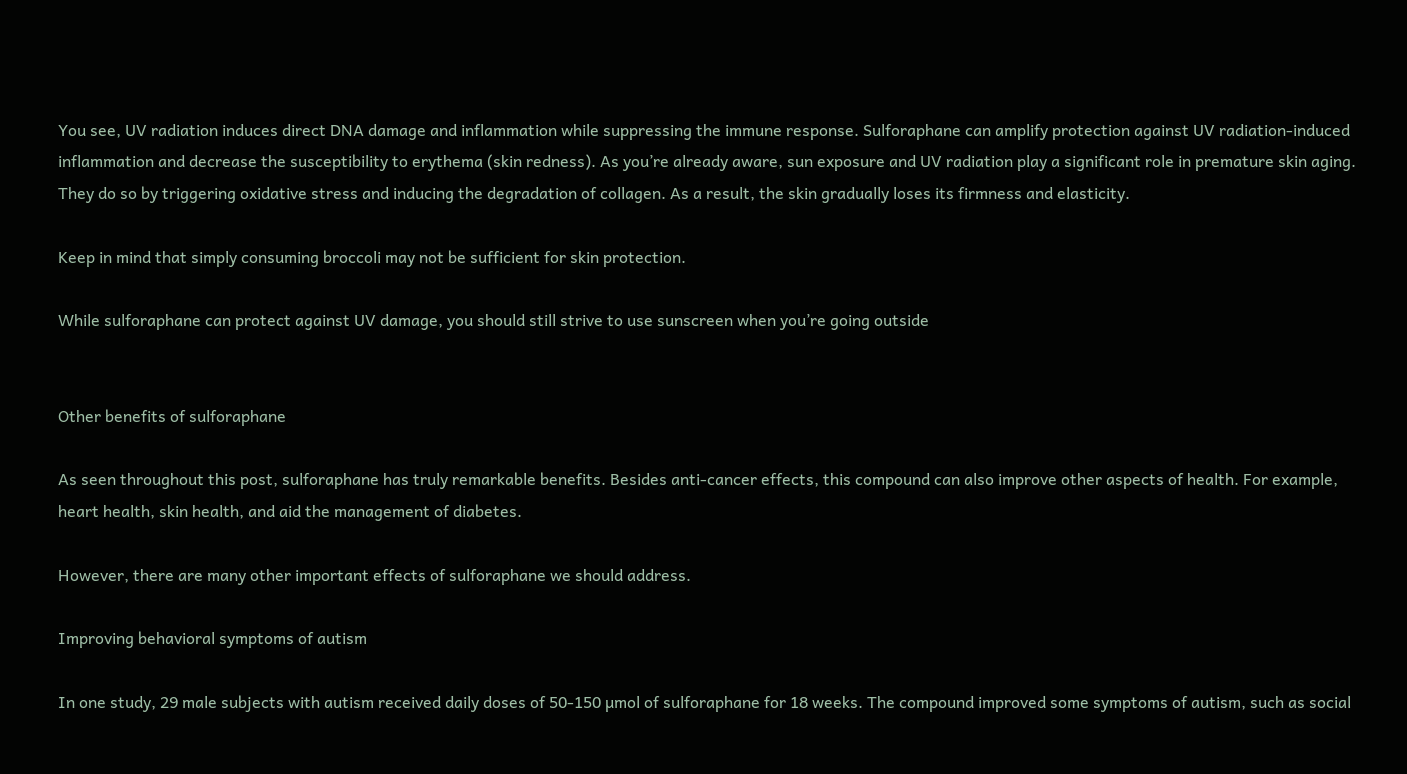You see, UV radiation induces direct DNA damage and inflammation while suppressing the immune response. Sulforaphane can amplify protection against UV radiation-induced inflammation and decrease the susceptibility to erythema (skin redness). As you’re already aware, sun exposure and UV radiation play a significant role in premature skin aging. They do so by triggering oxidative stress and inducing the degradation of collagen. As a result, the skin gradually loses its firmness and elasticity.

Keep in mind that simply consuming broccoli may not be sufficient for skin protection.

While sulforaphane can protect against UV damage, you should still strive to use sunscreen when you’re going outside


Other benefits of sulforaphane

As seen throughout this post, sulforaphane has truly remarkable benefits. Besides anti-cancer effects, this compound can also improve other aspects of health. For example, heart health, skin health, and aid the management of diabetes.

However, there are many other important effects of sulforaphane we should address.

Improving behavioral symptoms of autism

In one study, 29 male subjects with autism received daily doses of 50-150 µmol of sulforaphane for 18 weeks. The compound improved some symptoms of autism, such as social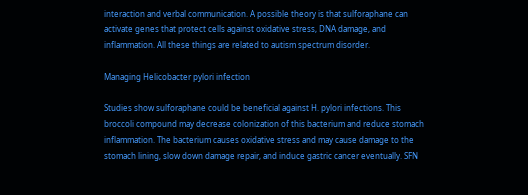interaction and verbal communication. A possible theory is that sulforaphane can activate genes that protect cells against oxidative stress, DNA damage, and inflammation. All these things are related to autism spectrum disorder.

Managing Helicobacter pylori infection

Studies show sulforaphane could be beneficial against H. pylori infections. This broccoli compound may decrease colonization of this bacterium and reduce stomach inflammation. The bacterium causes oxidative stress and may cause damage to the stomach lining, slow down damage repair, and induce gastric cancer eventually. SFN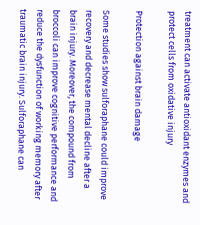treatment can activate antioxidant enzymes and protect cells from oxidative injury

Protection against brain damage

Some studies show sulforaphane could improve recovery and decrease mental decline after a brain injury. Moreover, the compound from broccoli can improve cognitive performance and reduce the dysfunction of working memory after traumatic brain injury. Sulforaphane can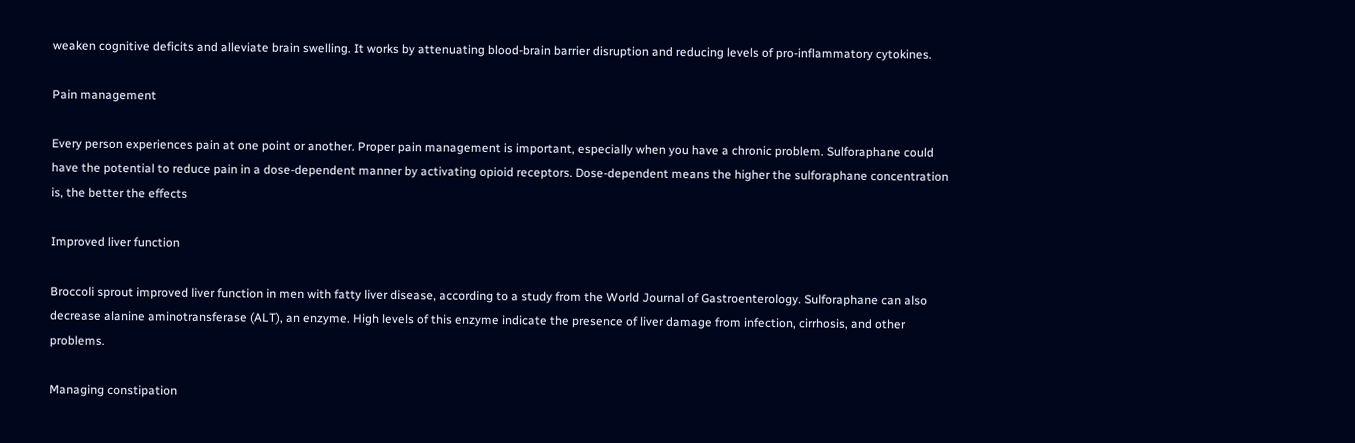weaken cognitive deficits and alleviate brain swelling. It works by attenuating blood-brain barrier disruption and reducing levels of pro-inflammatory cytokines.

Pain management

Every person experiences pain at one point or another. Proper pain management is important, especially when you have a chronic problem. Sulforaphane could have the potential to reduce pain in a dose-dependent manner by activating opioid receptors. Dose-dependent means the higher the sulforaphane concentration is, the better the effects

Improved liver function

Broccoli sprout improved liver function in men with fatty liver disease, according to a study from the World Journal of Gastroenterology. Sulforaphane can also decrease alanine aminotransferase (ALT), an enzyme. High levels of this enzyme indicate the presence of liver damage from infection, cirrhosis, and other problems.

Managing constipation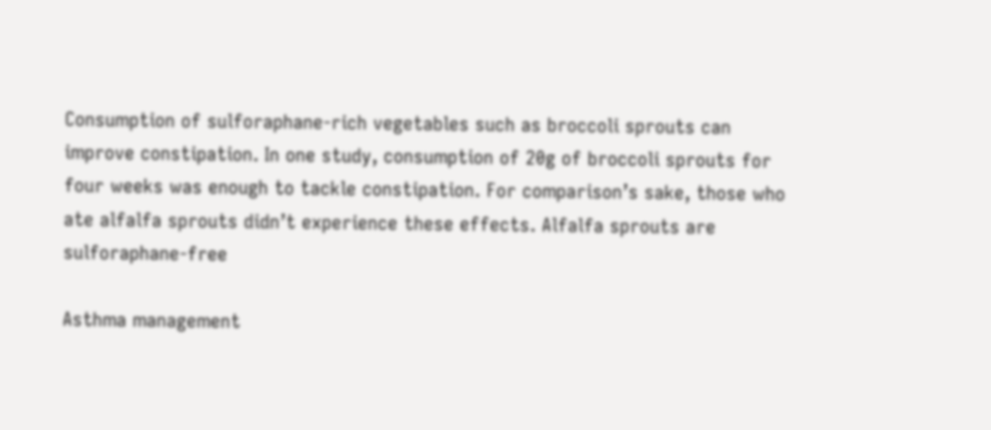Consumption of sulforaphane-rich vegetables such as broccoli sprouts can improve constipation. In one study, consumption of 20g of broccoli sprouts for four weeks was enough to tackle constipation. For comparison’s sake, those who ate alfalfa sprouts didn’t experience these effects. Alfalfa sprouts are sulforaphane-free

Asthma management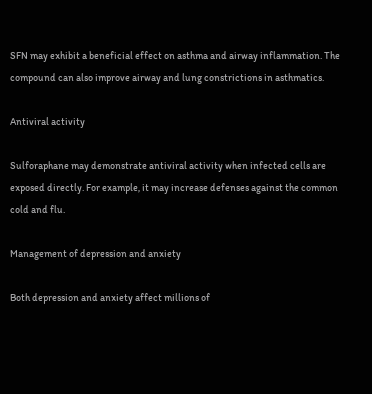SFN may exhibit a beneficial effect on asthma and airway inflammation. The compound can also improve airway and lung constrictions in asthmatics.

Antiviral activity

Sulforaphane may demonstrate antiviral activity when infected cells are exposed directly. For example, it may increase defenses against the common cold and flu.

Management of depression and anxiety

Both depression and anxiety affect millions of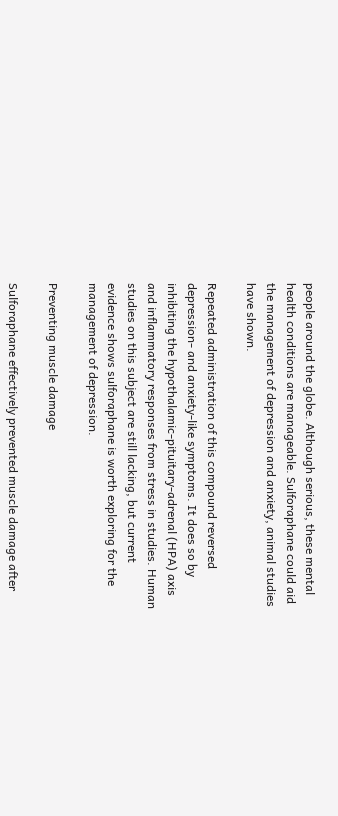people around the globe. Although serious, these mental health conditions are manageable. Sulforaphane could aid the management of depression and anxiety, animal studies have shown.

Repeated administration of this compound reversed depression- and anxiety-like symptoms. It does so by inhibiting the hypothalamic-pituitary-adrenal (HPA) axis and inflammatory responses from stress in studies. Human studies on this subject are still lacking, but current evidence shows sulforaphane is worth exploring for the management of depression.

Preventing muscle damage

Sulforaphane effectively prevented muscle damage after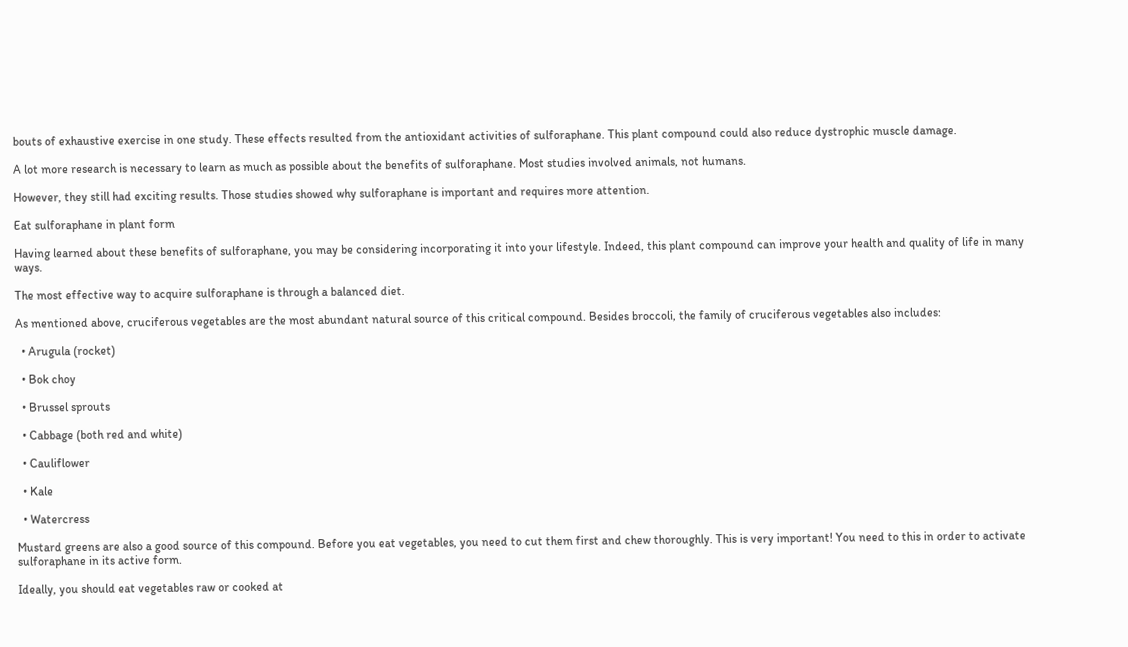bouts of exhaustive exercise in one study. These effects resulted from the antioxidant activities of sulforaphane. This plant compound could also reduce dystrophic muscle damage.

A lot more research is necessary to learn as much as possible about the benefits of sulforaphane. Most studies involved animals, not humans.

However, they still had exciting results. Those studies showed why sulforaphane is important and requires more attention.

Eat sulforaphane in plant form

Having learned about these benefits of sulforaphane, you may be considering incorporating it into your lifestyle. Indeed, this plant compound can improve your health and quality of life in many ways.

The most effective way to acquire sulforaphane is through a balanced diet.

As mentioned above, cruciferous vegetables are the most abundant natural source of this critical compound. Besides broccoli, the family of cruciferous vegetables also includes:

  • Arugula (rocket)

  • Bok choy

  • Brussel sprouts

  • Cabbage (both red and white)

  • Cauliflower

  • Kale

  • Watercress

Mustard greens are also a good source of this compound. Before you eat vegetables, you need to cut them first and chew thoroughly. This is very important! You need to this in order to activate sulforaphane in its active form.

Ideally, you should eat vegetables raw or cooked at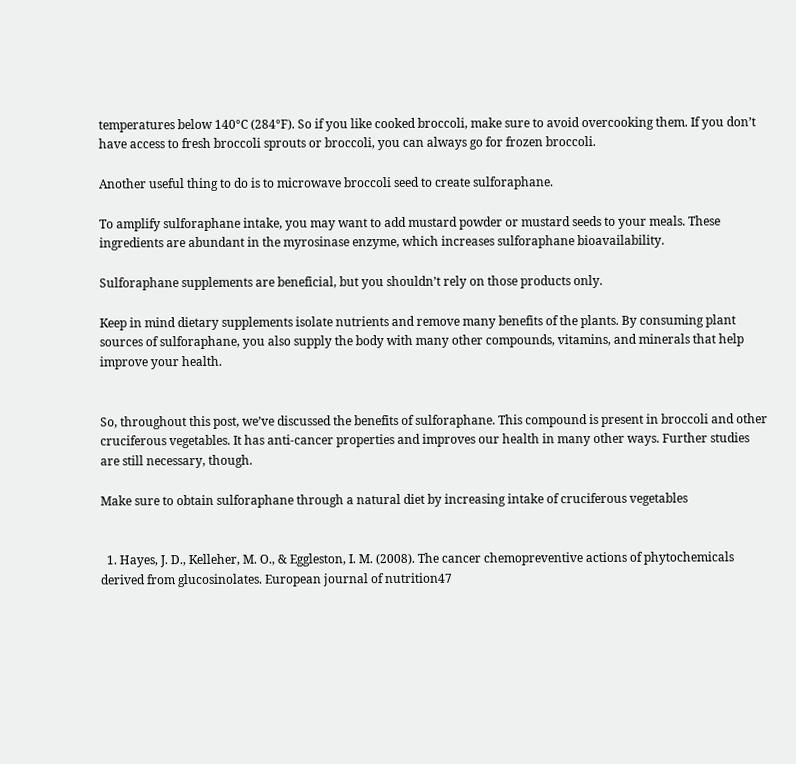temperatures below 140°C (284°F). So if you like cooked broccoli, make sure to avoid overcooking them. If you don’t have access to fresh broccoli sprouts or broccoli, you can always go for frozen broccoli.

Another useful thing to do is to microwave broccoli seed to create sulforaphane.

To amplify sulforaphane intake, you may want to add mustard powder or mustard seeds to your meals. These ingredients are abundant in the myrosinase enzyme, which increases sulforaphane bioavailability.

Sulforaphane supplements are beneficial, but you shouldn’t rely on those products only.

Keep in mind dietary supplements isolate nutrients and remove many benefits of the plants. By consuming plant sources of sulforaphane, you also supply the body with many other compounds, vitamins, and minerals that help improve your health.


So, throughout this post, we’ve discussed the benefits of sulforaphane. This compound is present in broccoli and other cruciferous vegetables. It has anti-cancer properties and improves our health in many other ways. Further studies are still necessary, though.

Make sure to obtain sulforaphane through a natural diet by increasing intake of cruciferous vegetables


  1. Hayes, J. D., Kelleher, M. O., & Eggleston, I. M. (2008). The cancer chemopreventive actions of phytochemicals derived from glucosinolates. European journal of nutrition47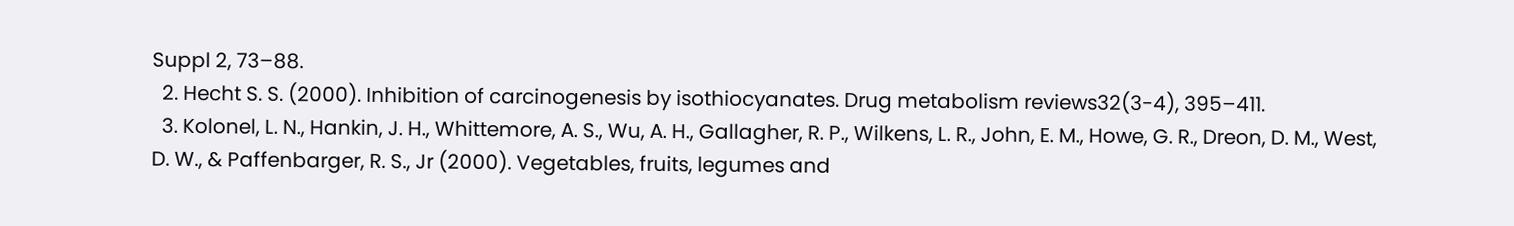Suppl 2, 73–88.
  2. Hecht S. S. (2000). Inhibition of carcinogenesis by isothiocyanates. Drug metabolism reviews32(3-4), 395–411.
  3. Kolonel, L. N., Hankin, J. H., Whittemore, A. S., Wu, A. H., Gallagher, R. P., Wilkens, L. R., John, E. M., Howe, G. R., Dreon, D. M., West, D. W., & Paffenbarger, R. S., Jr (2000). Vegetables, fruits, legumes and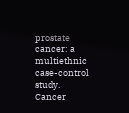prostate cancer: a multiethnic case-control study. Cancer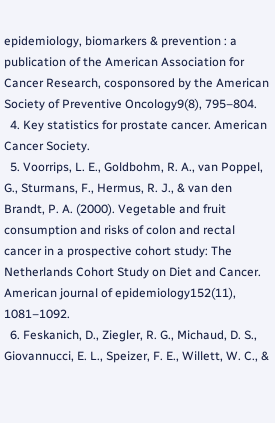epidemiology, biomarkers & prevention : a publication of the American Association for Cancer Research, cosponsored by the American Society of Preventive Oncology9(8), 795–804.
  4. Key statistics for prostate cancer. American Cancer Society.
  5. Voorrips, L. E., Goldbohm, R. A., van Poppel, G., Sturmans, F., Hermus, R. J., & van den Brandt, P. A. (2000). Vegetable and fruit consumption and risks of colon and rectal cancer in a prospective cohort study: The Netherlands Cohort Study on Diet and Cancer. American journal of epidemiology152(11), 1081–1092.
  6. Feskanich, D., Ziegler, R. G., Michaud, D. S., Giovannucci, E. L., Speizer, F. E., Willett, W. C., &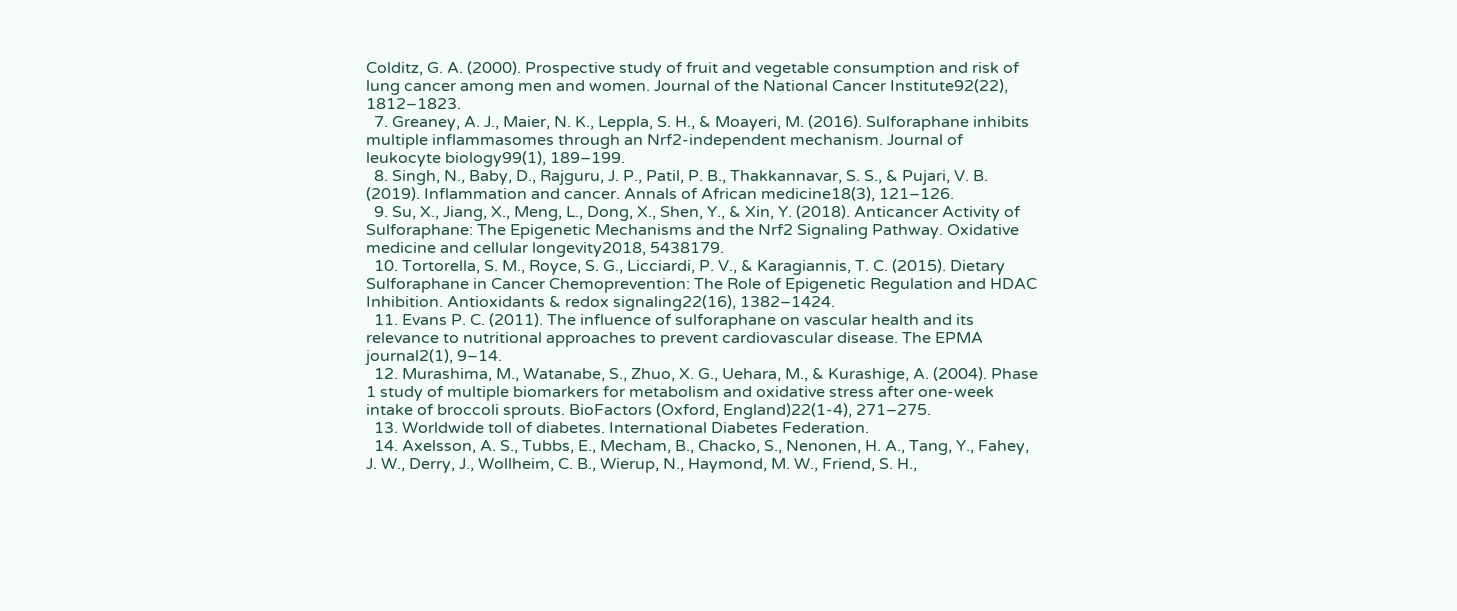Colditz, G. A. (2000). Prospective study of fruit and vegetable consumption and risk of lung cancer among men and women. Journal of the National Cancer Institute92(22), 1812–1823.
  7. Greaney, A. J., Maier, N. K., Leppla, S. H., & Moayeri, M. (2016). Sulforaphane inhibits multiple inflammasomes through an Nrf2-independent mechanism. Journal of leukocyte biology99(1), 189–199.
  8. Singh, N., Baby, D., Rajguru, J. P., Patil, P. B., Thakkannavar, S. S., & Pujari, V. B. (2019). Inflammation and cancer. Annals of African medicine18(3), 121–126.
  9. Su, X., Jiang, X., Meng, L., Dong, X., Shen, Y., & Xin, Y. (2018). Anticancer Activity of Sulforaphane: The Epigenetic Mechanisms and the Nrf2 Signaling Pathway. Oxidative medicine and cellular longevity2018, 5438179.
  10. Tortorella, S. M., Royce, S. G., Licciardi, P. V., & Karagiannis, T. C. (2015). Dietary Sulforaphane in Cancer Chemoprevention: The Role of Epigenetic Regulation and HDAC Inhibition. Antioxidants & redox signaling22(16), 1382–1424.
  11. Evans P. C. (2011). The influence of sulforaphane on vascular health and its relevance to nutritional approaches to prevent cardiovascular disease. The EPMA journal2(1), 9–14.
  12. Murashima, M., Watanabe, S., Zhuo, X. G., Uehara, M., & Kurashige, A. (2004). Phase 1 study of multiple biomarkers for metabolism and oxidative stress after one-week intake of broccoli sprouts. BioFactors (Oxford, England)22(1-4), 271–275.
  13. Worldwide toll of diabetes. International Diabetes Federation.
  14. Axelsson, A. S., Tubbs, E., Mecham, B., Chacko, S., Nenonen, H. A., Tang, Y., Fahey, J. W., Derry, J., Wollheim, C. B., Wierup, N., Haymond, M. W., Friend, S. H.,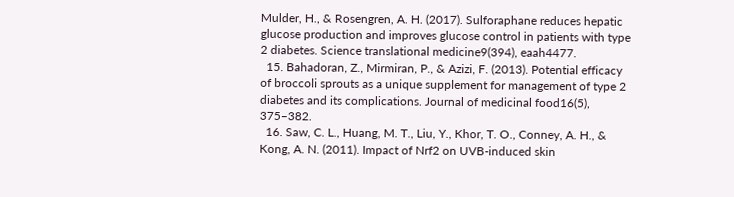Mulder, H., & Rosengren, A. H. (2017). Sulforaphane reduces hepatic glucose production and improves glucose control in patients with type 2 diabetes. Science translational medicine9(394), eaah4477.
  15. Bahadoran, Z., Mirmiran, P., & Azizi, F. (2013). Potential efficacy of broccoli sprouts as a unique supplement for management of type 2 diabetes and its complications. Journal of medicinal food16(5), 375–382.
  16. Saw, C. L., Huang, M. T., Liu, Y., Khor, T. O., Conney, A. H., & Kong, A. N. (2011). Impact of Nrf2 on UVB-induced skin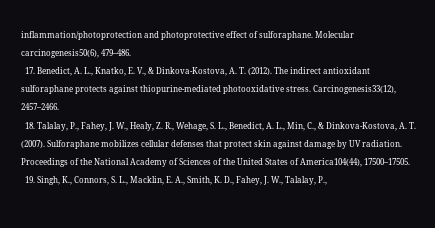inflammation/photoprotection and photoprotective effect of sulforaphane. Molecular carcinogenesis50(6), 479–486.
  17. Benedict, A. L., Knatko, E. V., & Dinkova-Kostova, A. T. (2012). The indirect antioxidant sulforaphane protects against thiopurine-mediated photooxidative stress. Carcinogenesis33(12), 2457–2466.
  18. Talalay, P., Fahey, J. W., Healy, Z. R., Wehage, S. L., Benedict, A. L., Min, C., & Dinkova-Kostova, A. T. (2007). Sulforaphane mobilizes cellular defenses that protect skin against damage by UV radiation. Proceedings of the National Academy of Sciences of the United States of America104(44), 17500–17505.
  19. Singh, K., Connors, S. L., Macklin, E. A., Smith, K. D., Fahey, J. W., Talalay, P.,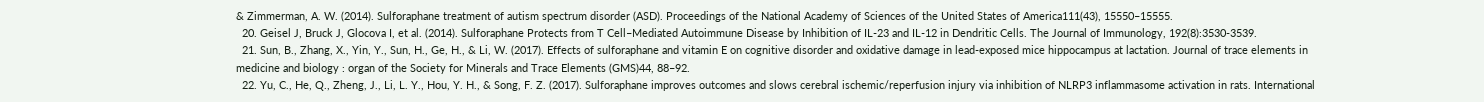& Zimmerman, A. W. (2014). Sulforaphane treatment of autism spectrum disorder (ASD). Proceedings of the National Academy of Sciences of the United States of America111(43), 15550–15555.
  20. Geisel J, Bruck J, Glocova I, et al. (2014). Sulforaphane Protects from T Cell–Mediated Autoimmune Disease by Inhibition of IL-23 and IL-12 in Dendritic Cells. The Journal of Immunology, 192(8):3530-3539.
  21. Sun, B., Zhang, X., Yin, Y., Sun, H., Ge, H., & Li, W. (2017). Effects of sulforaphane and vitamin E on cognitive disorder and oxidative damage in lead-exposed mice hippocampus at lactation. Journal of trace elements in medicine and biology : organ of the Society for Minerals and Trace Elements (GMS)44, 88–92.
  22. Yu, C., He, Q., Zheng, J., Li, L. Y., Hou, Y. H., & Song, F. Z. (2017). Sulforaphane improves outcomes and slows cerebral ischemic/reperfusion injury via inhibition of NLRP3 inflammasome activation in rats. International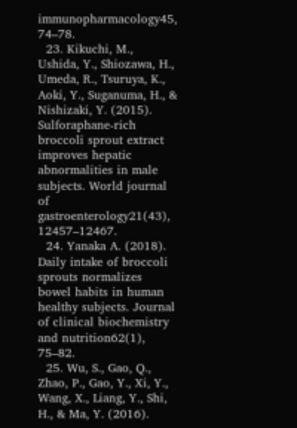immunopharmacology45, 74–78.
  23. Kikuchi, M., Ushida, Y., Shiozawa, H., Umeda, R., Tsuruya, K., Aoki, Y., Suganuma, H., & Nishizaki, Y. (2015). Sulforaphane-rich broccoli sprout extract improves hepatic abnormalities in male subjects. World journal of gastroenterology21(43), 12457–12467.
  24. Yanaka A. (2018). Daily intake of broccoli sprouts normalizes bowel habits in human healthy subjects. Journal of clinical biochemistry and nutrition62(1), 75–82.
  25. Wu, S., Gao, Q., Zhao, P., Gao, Y., Xi, Y., Wang, X., Liang, Y., Shi, H., & Ma, Y. (2016).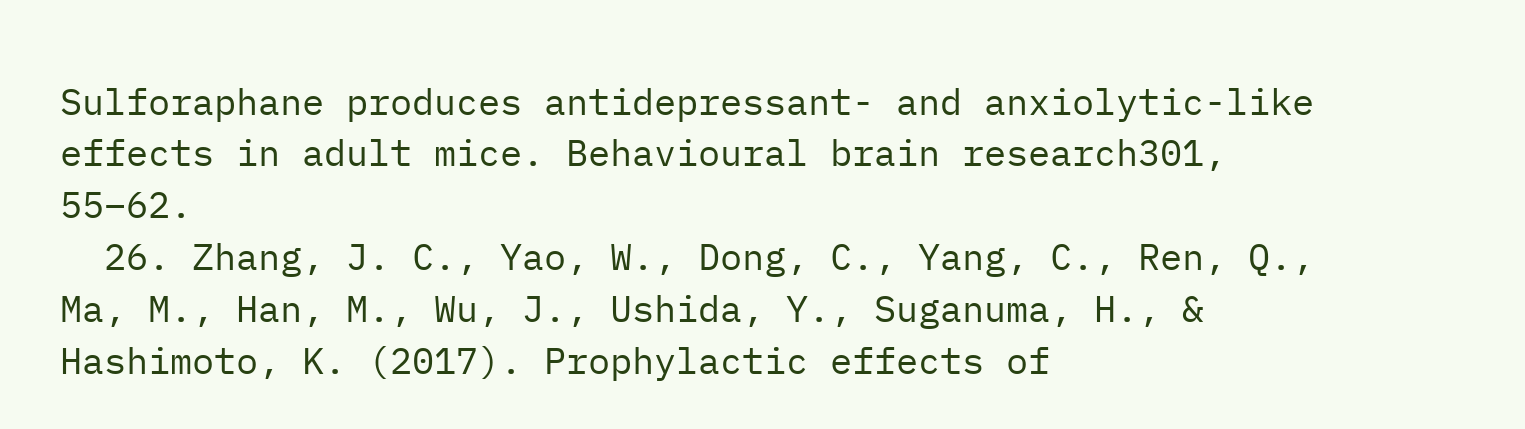Sulforaphane produces antidepressant- and anxiolytic-like effects in adult mice. Behavioural brain research301, 55–62.
  26. Zhang, J. C., Yao, W., Dong, C., Yang, C., Ren, Q., Ma, M., Han, M., Wu, J., Ushida, Y., Suganuma, H., & Hashimoto, K. (2017). Prophylactic effects of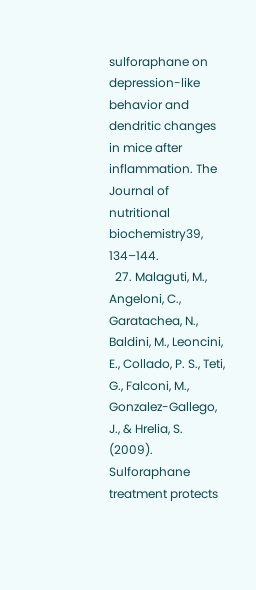sulforaphane on depression-like behavior and dendritic changes in mice after inflammation. The Journal of nutritional biochemistry39, 134–144.
  27. Malaguti, M., Angeloni, C., Garatachea, N., Baldini, M., Leoncini, E., Collado, P. S., Teti, G., Falconi, M., Gonzalez-Gallego, J., & Hrelia, S. (2009). Sulforaphane treatment protects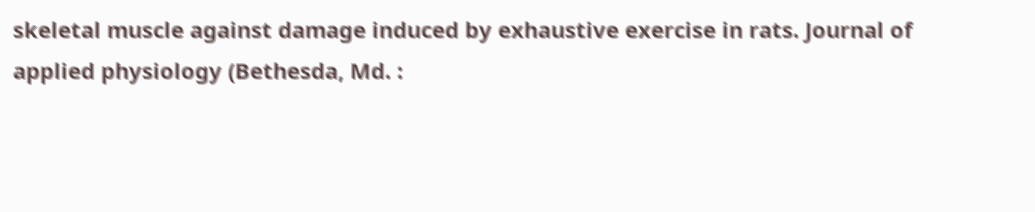skeletal muscle against damage induced by exhaustive exercise in rats. Journal of applied physiology (Bethesda, Md. :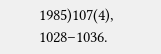1985)107(4), 1028–1036.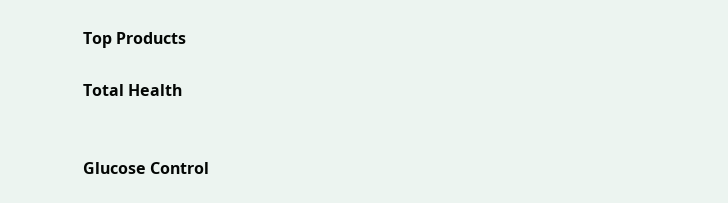Top Products

Total Health


Glucose Control